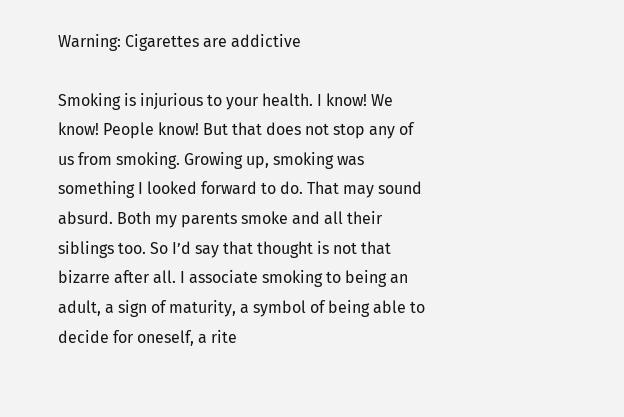Warning: Cigarettes are addictive

Smoking is injurious to your health. I know! We know! People know! But that does not stop any of us from smoking. Growing up, smoking was something I looked forward to do. That may sound absurd. Both my parents smoke and all their siblings too. So I’d say that thought is not that bizarre after all. I associate smoking to being an adult, a sign of maturity, a symbol of being able to decide for oneself, a rite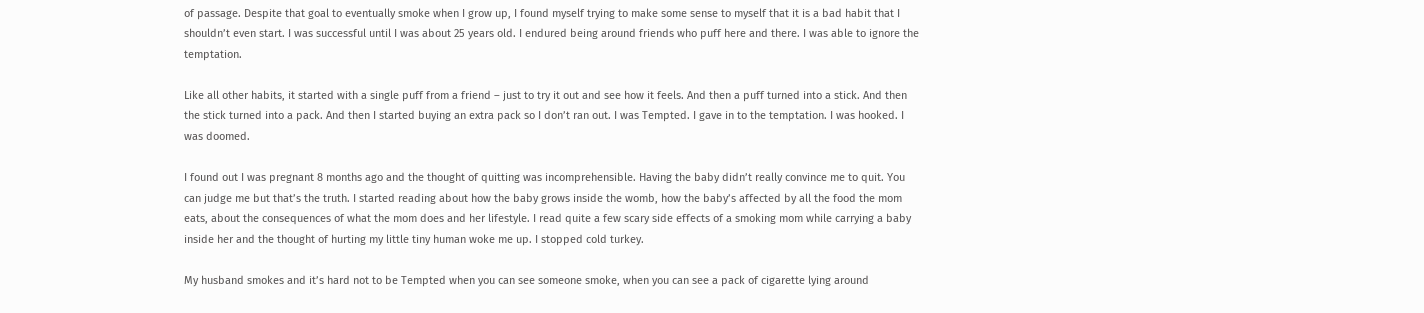of passage. Despite that goal to eventually smoke when I grow up, I found myself trying to make some sense to myself that it is a bad habit that I shouldn’t even start. I was successful until I was about 25 years old. I endured being around friends who puff here and there. I was able to ignore the temptation.

Like all other habits, it started with a single puff from a friend – just to try it out and see how it feels. And then a puff turned into a stick. And then the stick turned into a pack. And then I started buying an extra pack so I don’t ran out. I was Tempted. I gave in to the temptation. I was hooked. I was doomed.

I found out I was pregnant 8 months ago and the thought of quitting was incomprehensible. Having the baby didn’t really convince me to quit. You can judge me but that’s the truth. I started reading about how the baby grows inside the womb, how the baby’s affected by all the food the mom eats, about the consequences of what the mom does and her lifestyle. I read quite a few scary side effects of a smoking mom while carrying a baby inside her and the thought of hurting my little tiny human woke me up. I stopped cold turkey.

My husband smokes and it’s hard not to be Tempted when you can see someone smoke, when you can see a pack of cigarette lying around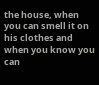the house, when you can smell it on his clothes and when you know you can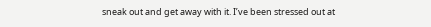sneak out and get away with it. I’ve been stressed out at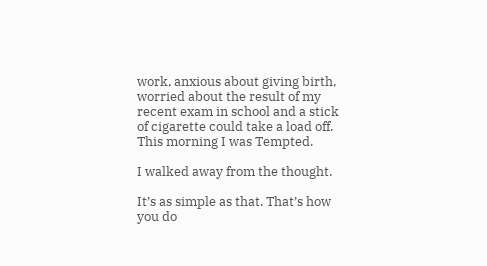work, anxious about giving birth, worried about the result of my recent exam in school and a stick of cigarette could take a load off. This morning I was Tempted.

I walked away from the thought.

It’s as simple as that. That’s how you do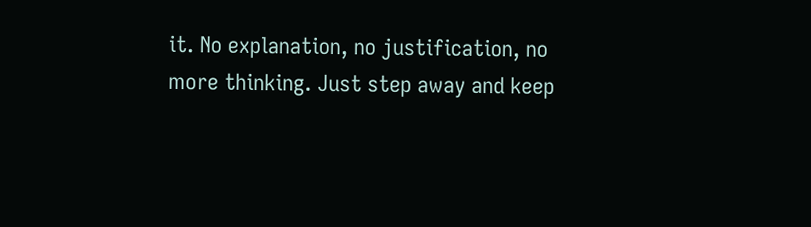it. No explanation, no justification, no more thinking. Just step away and keep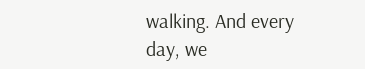walking. And every day, we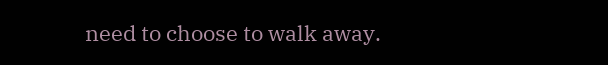need to choose to walk away.